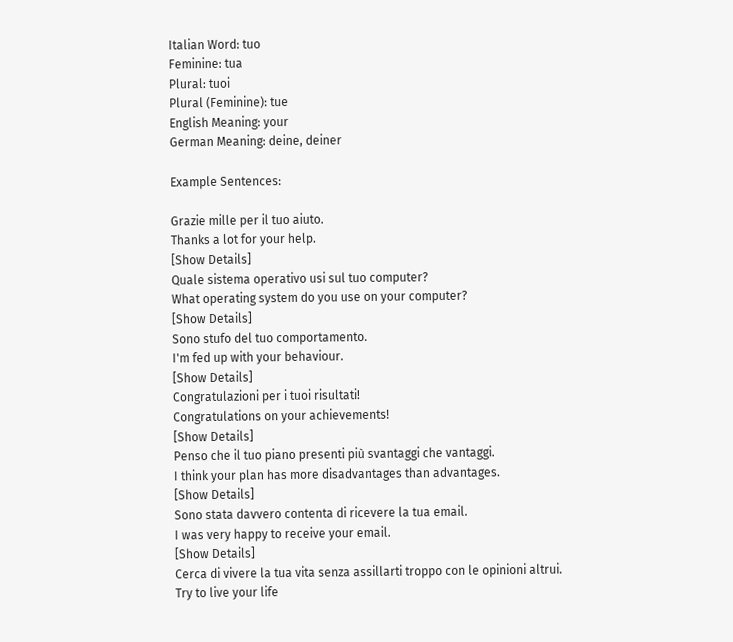Italian Word: tuo
Feminine: tua
Plural: tuoi
Plural (Feminine): tue
English Meaning: your
German Meaning: deine, deiner

Example Sentences:

Grazie mille per il tuo aiuto.
Thanks a lot for your help.
[Show Details]
Quale sistema operativo usi sul tuo computer?
What operating system do you use on your computer?
[Show Details]
Sono stufo del tuo comportamento.
I'm fed up with your behaviour.
[Show Details]
Congratulazioni per i tuoi risultati!
Congratulations on your achievements!
[Show Details]
Penso che il tuo piano presenti più svantaggi che vantaggi.
I think your plan has more disadvantages than advantages.
[Show Details]
Sono stata davvero contenta di ricevere la tua email.
I was very happy to receive your email.
[Show Details]
Cerca di vivere la tua vita senza assillarti troppo con le opinioni altrui.
Try to live your life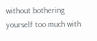without bothering yourself too much with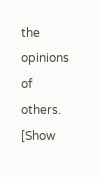the opinions of others.
[Show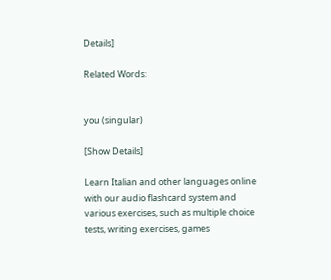Details]

Related Words:


you (singular)

[Show Details]

Learn Italian and other languages online with our audio flashcard system and various exercises, such as multiple choice tests, writing exercises, games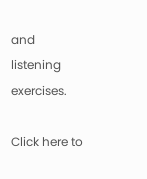and listening exercises.

Click here to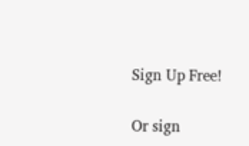Sign Up Free!

Or sign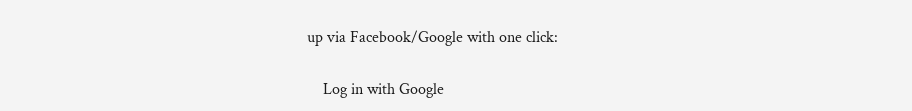up via Facebook/Google with one click:

    Log in with Google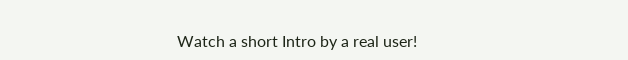Watch a short Intro by a real user!